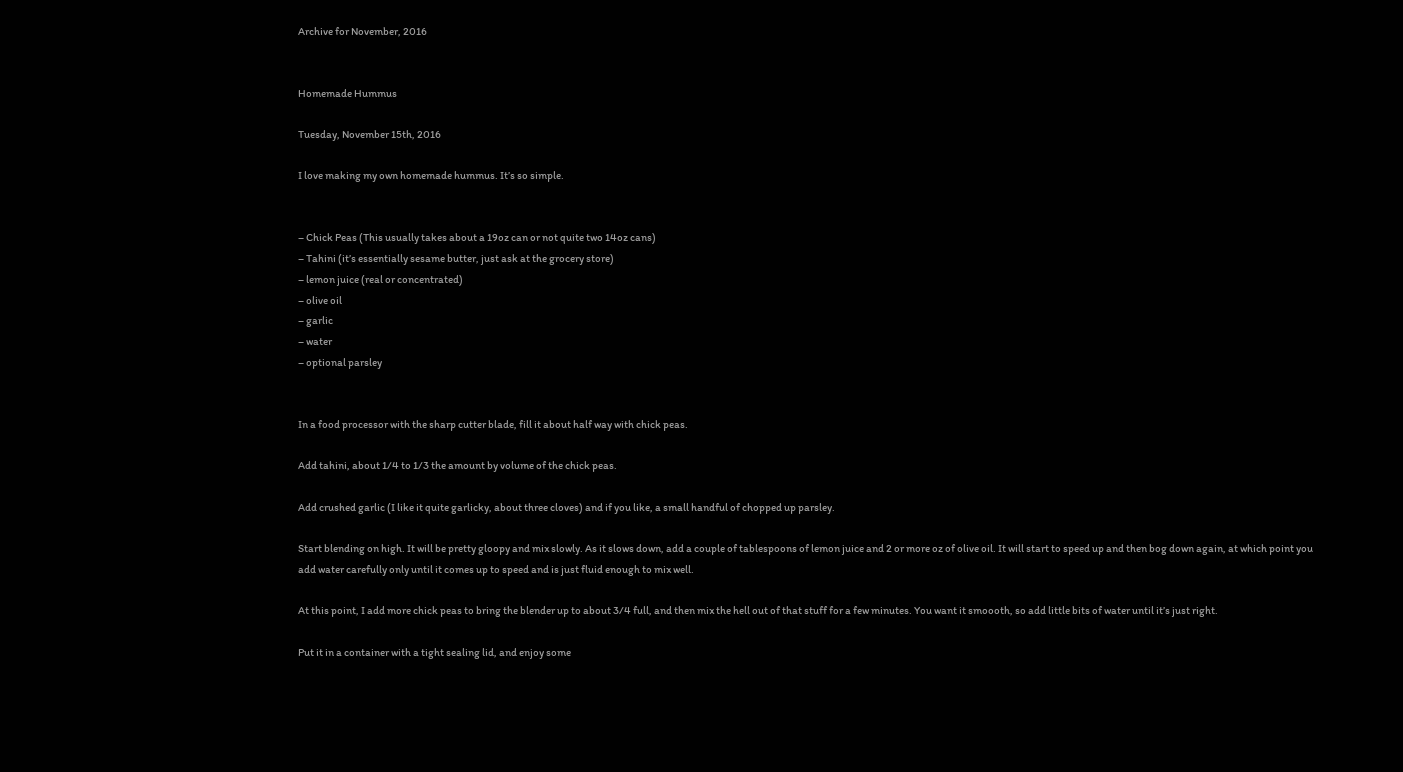Archive for November, 2016


Homemade Hummus

Tuesday, November 15th, 2016

I love making my own homemade hummus. It’s so simple.


– Chick Peas (This usually takes about a 19oz can or not quite two 14oz cans)
– Tahini (it’s essentially sesame butter, just ask at the grocery store)
– lemon juice (real or concentrated)
– olive oil
– garlic
– water
– optional parsley


In a food processor with the sharp cutter blade, fill it about half way with chick peas.

Add tahini, about 1/4 to 1/3 the amount by volume of the chick peas.

Add crushed garlic (I like it quite garlicky, about three cloves) and if you like, a small handful of chopped up parsley.

Start blending on high. It will be pretty gloopy and mix slowly. As it slows down, add a couple of tablespoons of lemon juice and 2 or more oz of olive oil. It will start to speed up and then bog down again, at which point you add water carefully only until it comes up to speed and is just fluid enough to mix well.

At this point, I add more chick peas to bring the blender up to about 3/4 full, and then mix the hell out of that stuff for a few minutes. You want it smoooth, so add little bits of water until it’s just right.

Put it in a container with a tight sealing lid, and enjoy some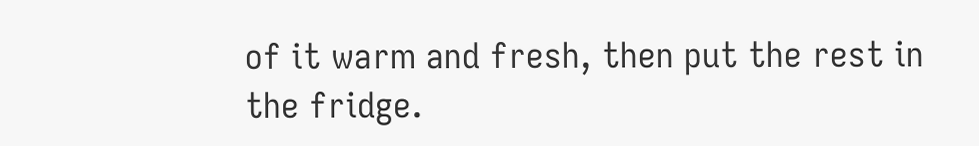of it warm and fresh, then put the rest in the fridge.